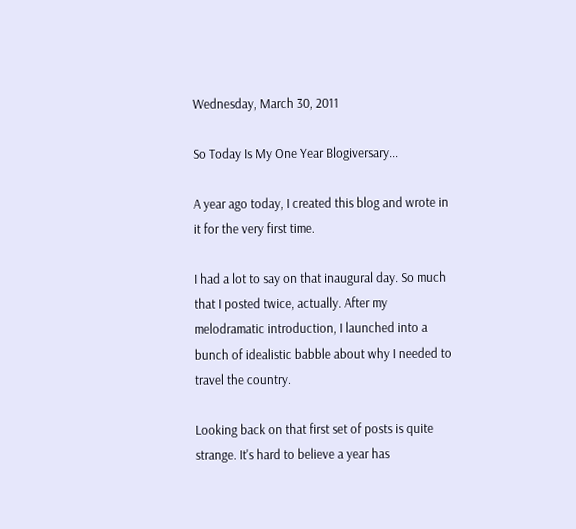Wednesday, March 30, 2011

So Today Is My One Year Blogiversary...

A year ago today, I created this blog and wrote in it for the very first time.

I had a lot to say on that inaugural day. So much that I posted twice, actually. After my melodramatic introduction, I launched into a bunch of idealistic babble about why I needed to travel the country.

Looking back on that first set of posts is quite strange. It's hard to believe a year has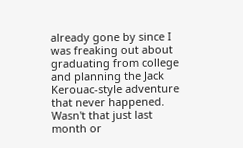already gone by since I was freaking out about graduating from college and planning the Jack Kerouac-style adventure that never happened. Wasn't that just last month or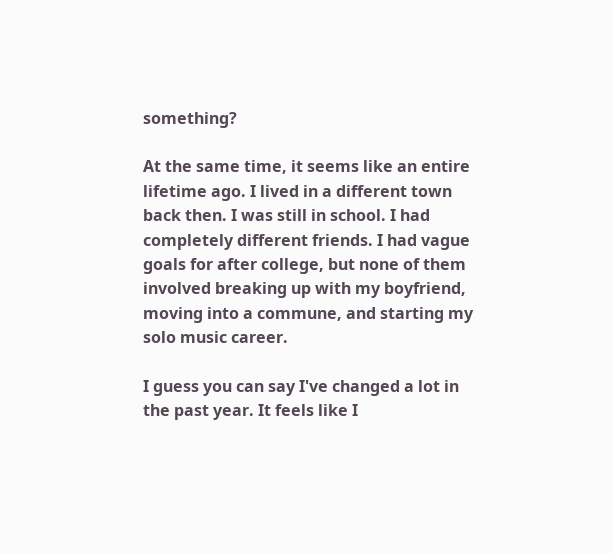something?

At the same time, it seems like an entire lifetime ago. I lived in a different town back then. I was still in school. I had completely different friends. I had vague goals for after college, but none of them involved breaking up with my boyfriend, moving into a commune, and starting my solo music career.

I guess you can say I've changed a lot in the past year. It feels like I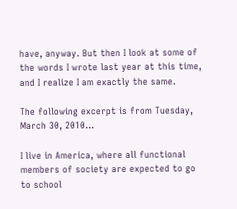have, anyway. But then I look at some of the words I wrote last year at this time, and I realize I am exactly the same.

The following excerpt is from Tuesday, March 30, 2010...

I live in America, where all functional members of society are expected to go to school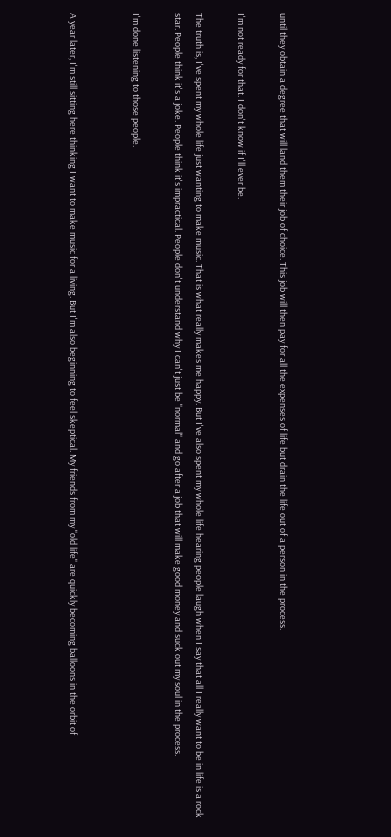until they obtain a degree that will land them their job of choice. This job will then pay for all the expenses of life but drain the life out of a person in the process.

I'm not ready for that. I don't know if I'll ever be.

The truth is, I've spent my whole life just wanting to make music. That is what really makes me happy. But I've also spent my whole life hearing people laugh when I say that all I really want to be in life is a rock star. People think it's a joke. People think it's impractical. People don't understand why I can't just be "normal" and go after a job that will make good money and suck out my soul in the process.

I'm done listening to those people.


A year later, I'm still sitting here thinking I want to make music for a living. But I'm also beginning to feel skeptical. My friends from my "old life" are quickly becoming balloons in the orbit of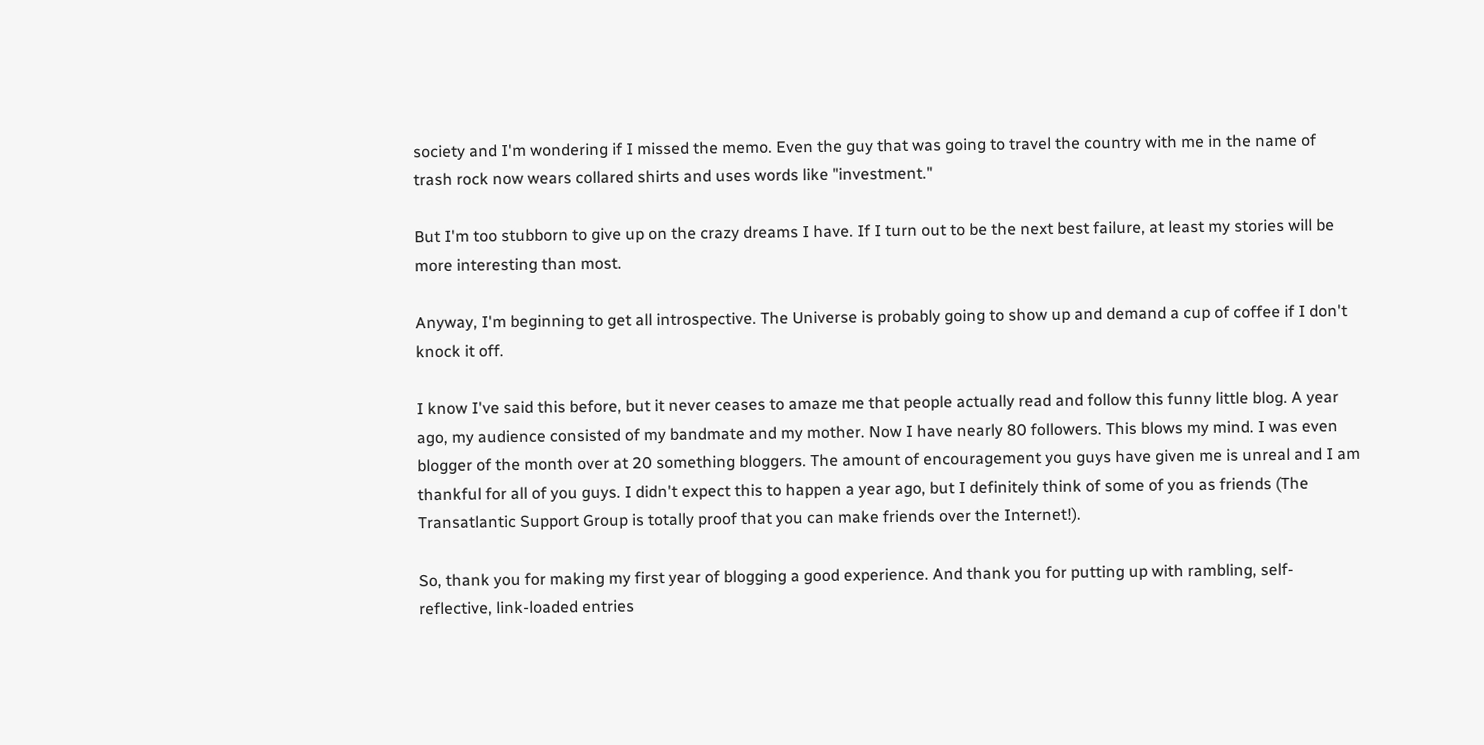society and I'm wondering if I missed the memo. Even the guy that was going to travel the country with me in the name of trash rock now wears collared shirts and uses words like "investment."

But I'm too stubborn to give up on the crazy dreams I have. If I turn out to be the next best failure, at least my stories will be more interesting than most.

Anyway, I'm beginning to get all introspective. The Universe is probably going to show up and demand a cup of coffee if I don't knock it off.

I know I've said this before, but it never ceases to amaze me that people actually read and follow this funny little blog. A year ago, my audience consisted of my bandmate and my mother. Now I have nearly 80 followers. This blows my mind. I was even blogger of the month over at 20 something bloggers. The amount of encouragement you guys have given me is unreal and I am thankful for all of you guys. I didn't expect this to happen a year ago, but I definitely think of some of you as friends (The Transatlantic Support Group is totally proof that you can make friends over the Internet!).

So, thank you for making my first year of blogging a good experience. And thank you for putting up with rambling, self-reflective, link-loaded entries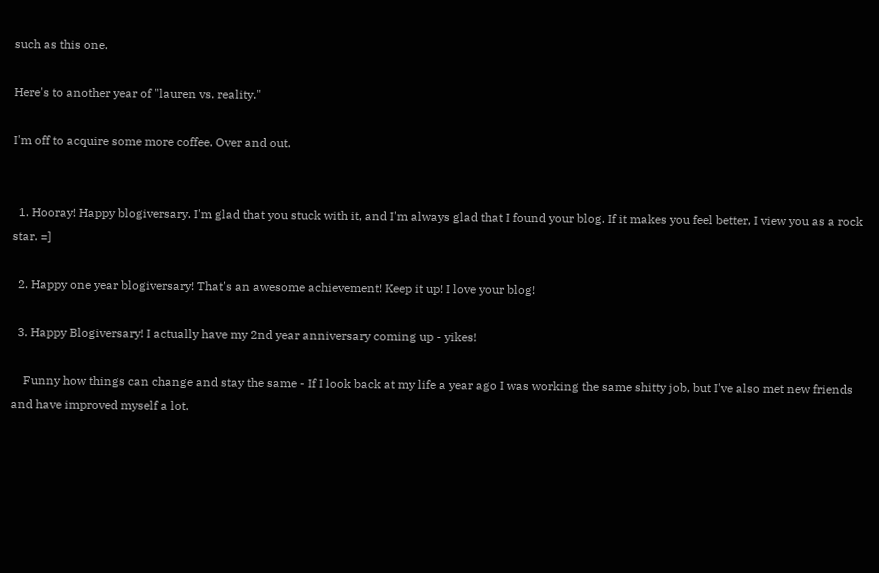such as this one.

Here's to another year of "lauren vs. reality."

I'm off to acquire some more coffee. Over and out.


  1. Hooray! Happy blogiversary. I'm glad that you stuck with it, and I'm always glad that I found your blog. If it makes you feel better, I view you as a rock star. =]

  2. Happy one year blogiversary! That's an awesome achievement! Keep it up! I love your blog!

  3. Happy Blogiversary! I actually have my 2nd year anniversary coming up - yikes!

    Funny how things can change and stay the same - If I look back at my life a year ago I was working the same shitty job, but I've also met new friends and have improved myself a lot.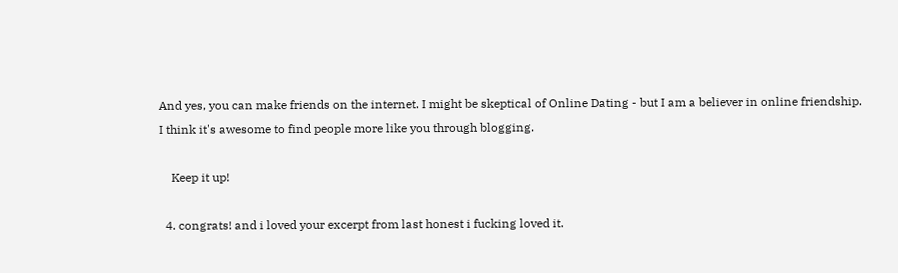And yes, you can make friends on the internet. I might be skeptical of Online Dating - but I am a believer in online friendship. I think it's awesome to find people more like you through blogging.

    Keep it up!

  4. congrats! and i loved your excerpt from last honest i fucking loved it.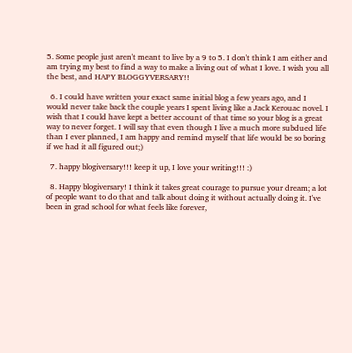5. Some people just aren't meant to live by a 9 to 5. I don't think I am either and am trying my best to find a way to make a living out of what I love. I wish you all the best, and HAPY BLOGGYVERSARY!!

  6. I could have written your exact same initial blog a few years ago, and I would never take back the couple years I spent living like a Jack Kerouac novel. I wish that I could have kept a better account of that time so your blog is a great way to never forget. I will say that even though I live a much more subdued life than I ever planned, I am happy and remind myself that life would be so boring if we had it all figured out;)

  7. happy blogiversary!!! keep it up, I love your writing!!! :)

  8. Happy blogiversary! I think it takes great courage to pursue your dream; a lot of people want to do that and talk about doing it without actually doing it. I've been in grad school for what feels like forever,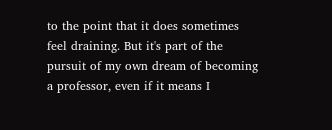to the point that it does sometimes feel draining. But it's part of the pursuit of my own dream of becoming a professor, even if it means I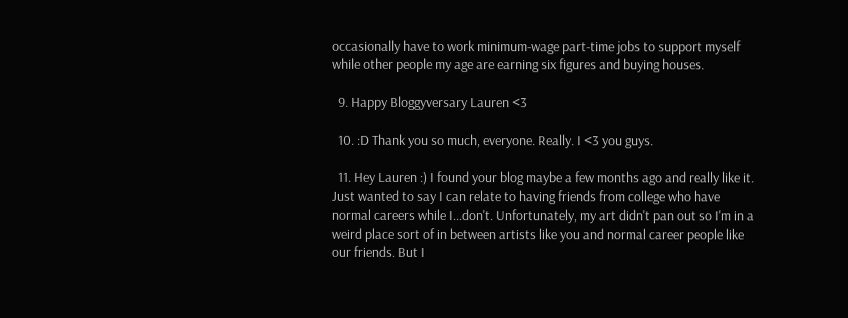occasionally have to work minimum-wage part-time jobs to support myself while other people my age are earning six figures and buying houses.

  9. Happy Bloggyversary Lauren <3

  10. :D Thank you so much, everyone. Really. I <3 you guys.

  11. Hey Lauren :) I found your blog maybe a few months ago and really like it. Just wanted to say I can relate to having friends from college who have normal careers while I...don't. Unfortunately, my art didn't pan out so I'm in a weird place sort of in between artists like you and normal career people like our friends. But I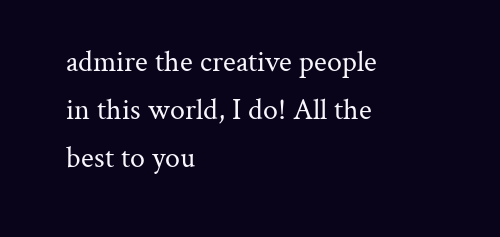admire the creative people in this world, I do! All the best to you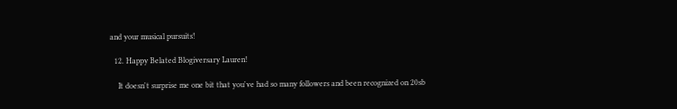and your musical pursuits!

  12. Happy Belated Blogiversary Lauren!

    It doesn't surprise me one bit that you've had so many followers and been recognized on 20sb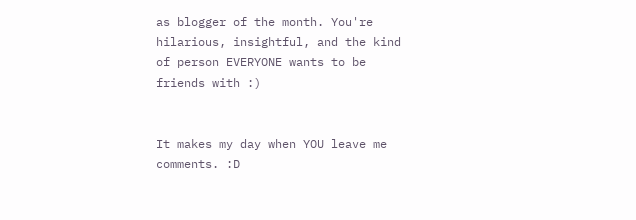as blogger of the month. You're hilarious, insightful, and the kind of person EVERYONE wants to be friends with :)


It makes my day when YOU leave me comments. :D